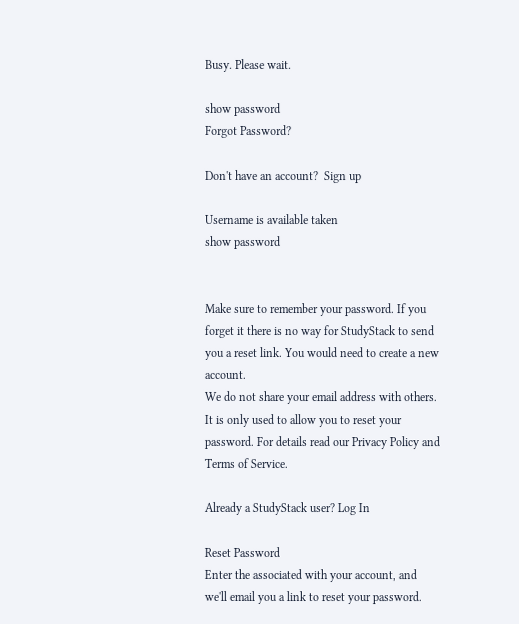Busy. Please wait.

show password
Forgot Password?

Don't have an account?  Sign up

Username is available taken
show password


Make sure to remember your password. If you forget it there is no way for StudyStack to send you a reset link. You would need to create a new account.
We do not share your email address with others. It is only used to allow you to reset your password. For details read our Privacy Policy and Terms of Service.

Already a StudyStack user? Log In

Reset Password
Enter the associated with your account, and we'll email you a link to reset your password.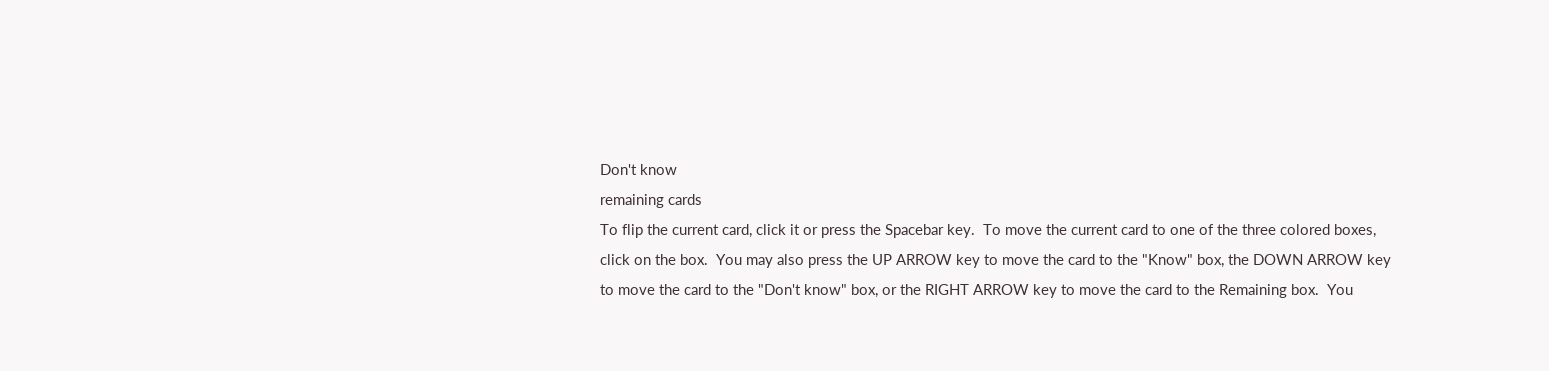Don't know
remaining cards
To flip the current card, click it or press the Spacebar key.  To move the current card to one of the three colored boxes, click on the box.  You may also press the UP ARROW key to move the card to the "Know" box, the DOWN ARROW key to move the card to the "Don't know" box, or the RIGHT ARROW key to move the card to the Remaining box.  You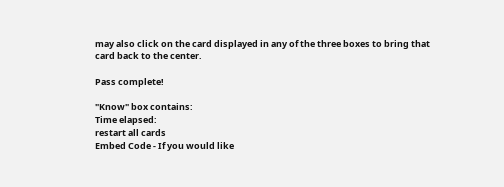may also click on the card displayed in any of the three boxes to bring that card back to the center.

Pass complete!

"Know" box contains:
Time elapsed:
restart all cards
Embed Code - If you would like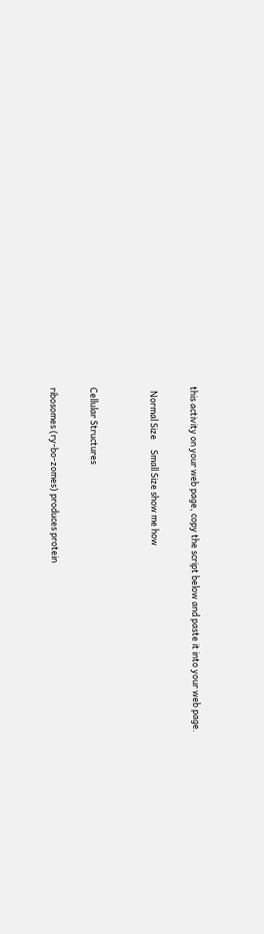this activity on your web page, copy the script below and paste it into your web page.

  Normal Size     Small Size show me how


Cellular Structures

ribosomes (ry-bo-zomes) produces protein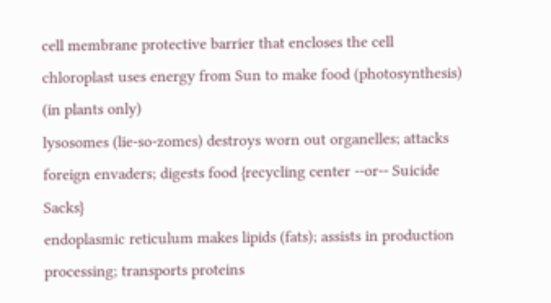cell membrane protective barrier that encloses the cell
chloroplast uses energy from Sun to make food (photosynthesis) (in plants only)
lysosomes (lie-so-zomes) destroys worn out organelles; attacks foreign envaders; digests food {recycling center --or-- Suicide Sacks}
endoplasmic reticulum makes lipids (fats); assists in production processing; transports proteins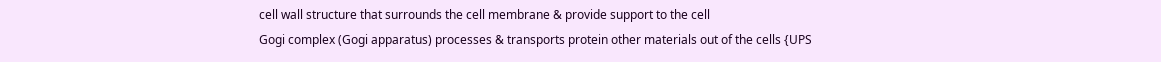cell wall structure that surrounds the cell membrane & provide support to the cell
Gogi complex (Gogi apparatus) processes & transports protein other materials out of the cells {UPS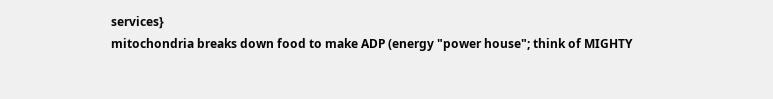services}
mitochondria breaks down food to make ADP (energy "power house"; think of MIGHTY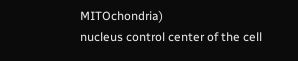MITOchondria)
nucleus control center of the cell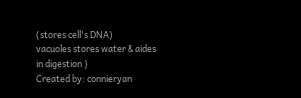(stores cell's DNA)
vacuoles stores water & aides in digestion }
Created by: connieryan